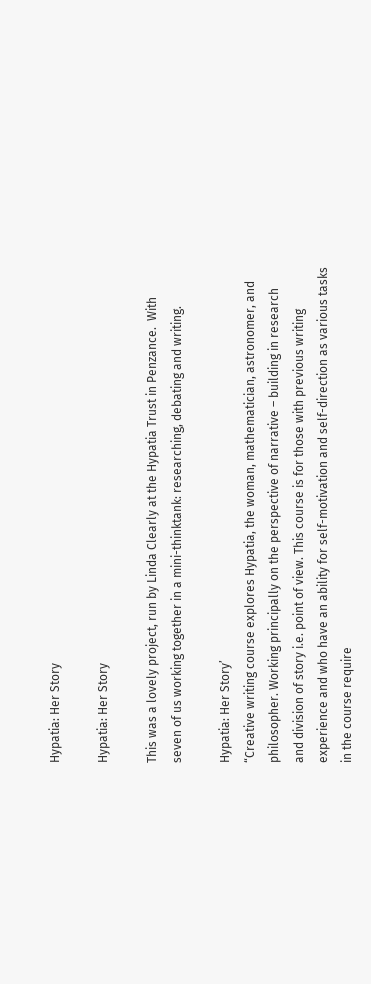Hypatia: Her Story

Hypatia: Her Story

This was a lovely project, run by Linda Clearly at the Hypatia Trust in Penzance.  With seven of us working together in a mini-thinktank: researching, debating and writing.

Hypatia: Her Story’
“Creative writing course explores Hypatia, the woman, mathematician, astronomer, and philosopher. Working principally on the perspective of narrative – building in research and division of story i.e. point of view. This course is for those with previous writing experience and who have an ability for self-motivation and self-direction as various tasks in the course require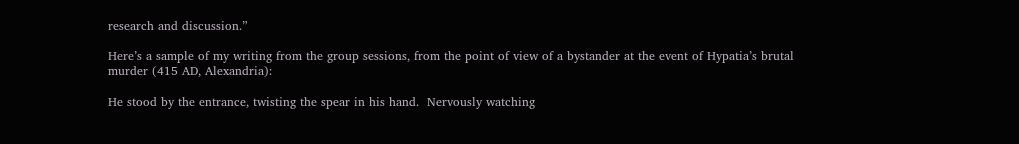research and discussion.”

Here’s a sample of my writing from the group sessions, from the point of view of a bystander at the event of Hypatia’s brutal murder (415 AD, Alexandria):

He stood by the entrance, twisting the spear in his hand.  Nervously watching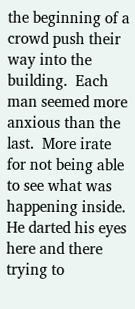the beginning of a crowd push their way into the building.  Each man seemed more anxious than the last.  More irate for not being able to see what was happening inside.  He darted his eyes here and there trying to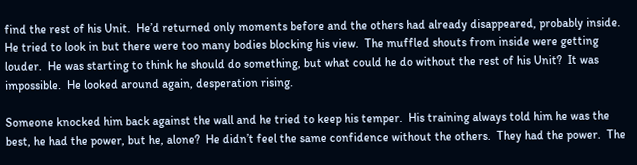find the rest of his Unit.  He’d returned only moments before and the others had already disappeared, probably inside.  He tried to look in but there were too many bodies blocking his view.  The muffled shouts from inside were getting louder.  He was starting to think he should do something, but what could he do without the rest of his Unit?  It was impossible.  He looked around again, desperation rising.

Someone knocked him back against the wall and he tried to keep his temper.  His training always told him he was the best, he had the power, but he, alone?  He didn’t feel the same confidence without the others.  They had the power.  The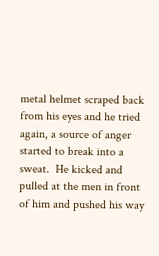metal helmet scraped back from his eyes and he tried again, a source of anger started to break into a sweat.  He kicked and pulled at the men in front of him and pushed his way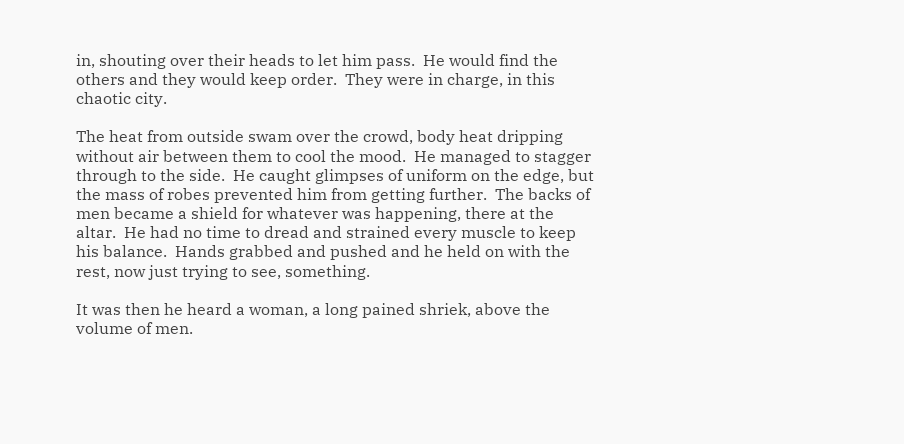in, shouting over their heads to let him pass.  He would find the others and they would keep order.  They were in charge, in this chaotic city.

The heat from outside swam over the crowd, body heat dripping without air between them to cool the mood.  He managed to stagger through to the side.  He caught glimpses of uniform on the edge, but the mass of robes prevented him from getting further.  The backs of men became a shield for whatever was happening, there at the altar.  He had no time to dread and strained every muscle to keep his balance.  Hands grabbed and pushed and he held on with the rest, now just trying to see, something.

It was then he heard a woman, a long pained shriek, above the volume of men.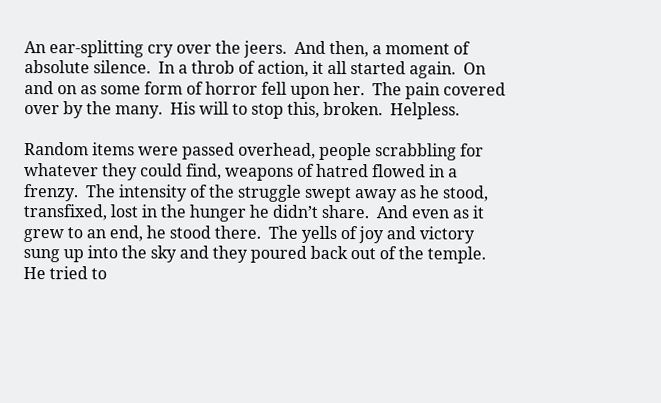An ear-splitting cry over the jeers.  And then, a moment of absolute silence.  In a throb of action, it all started again.  On and on as some form of horror fell upon her.  The pain covered over by the many.  His will to stop this, broken.  Helpless.

Random items were passed overhead, people scrabbling for whatever they could find, weapons of hatred flowed in a frenzy.  The intensity of the struggle swept away as he stood, transfixed, lost in the hunger he didn’t share.  And even as it grew to an end, he stood there.  The yells of joy and victory sung up into the sky and they poured back out of the temple.  He tried to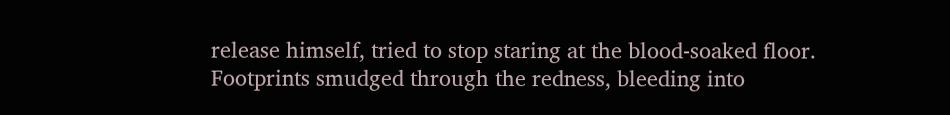release himself, tried to stop staring at the blood-soaked floor.  Footprints smudged through the redness, bleeding into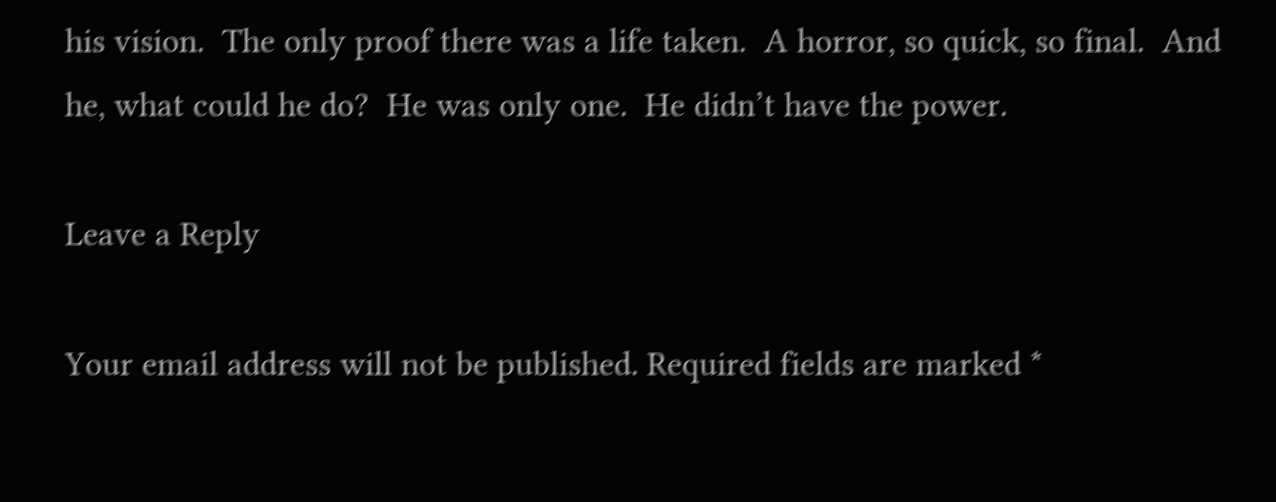his vision.  The only proof there was a life taken.  A horror, so quick, so final.  And he, what could he do?  He was only one.  He didn’t have the power.

Leave a Reply

Your email address will not be published. Required fields are marked *